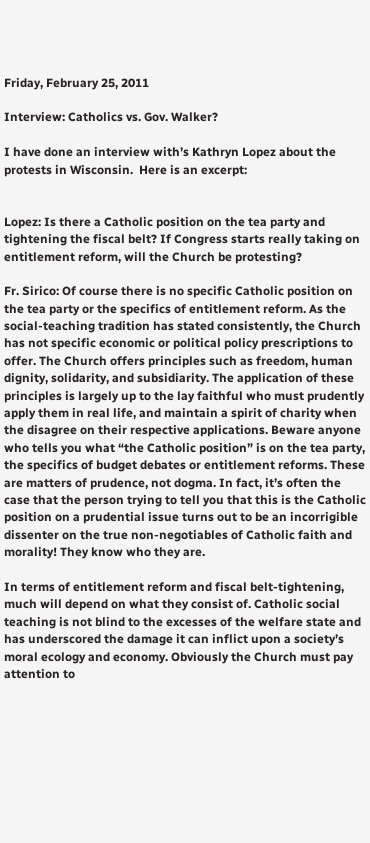Friday, February 25, 2011

Interview: Catholics vs. Gov. Walker?

I have done an interview with’s Kathryn Lopez about the protests in Wisconsin.  Here is an excerpt:


Lopez: Is there a Catholic position on the tea party and tightening the fiscal belt? If Congress starts really taking on entitlement reform, will the Church be protesting?

Fr. Sirico: Of course there is no specific Catholic position on the tea party or the specifics of entitlement reform. As the social-teaching tradition has stated consistently, the Church has not specific economic or political policy prescriptions to offer. The Church offers principles such as freedom, human dignity, solidarity, and subsidiarity. The application of these principles is largely up to the lay faithful who must prudently apply them in real life, and maintain a spirit of charity when the disagree on their respective applications. Beware anyone who tells you what “the Catholic position” is on the tea party, the specifics of budget debates or entitlement reforms. These are matters of prudence, not dogma. In fact, it’s often the case that the person trying to tell you that this is the Catholic position on a prudential issue turns out to be an incorrigible dissenter on the true non-negotiables of Catholic faith and morality! They know who they are.

In terms of entitlement reform and fiscal belt-tightening, much will depend on what they consist of. Catholic social teaching is not blind to the excesses of the welfare state and has underscored the damage it can inflict upon a society’s moral ecology and economy. Obviously the Church must pay attention to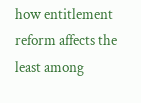how entitlement reform affects the least among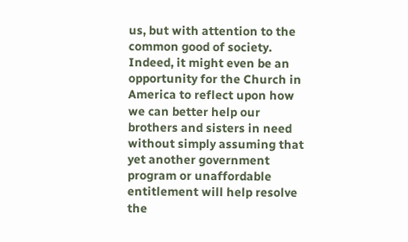us, but with attention to the common good of society. Indeed, it might even be an opportunity for the Church in America to reflect upon how we can better help our brothers and sisters in need without simply assuming that yet another government program or unaffordable entitlement will help resolve the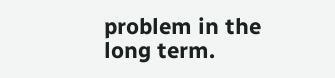problem in the long term.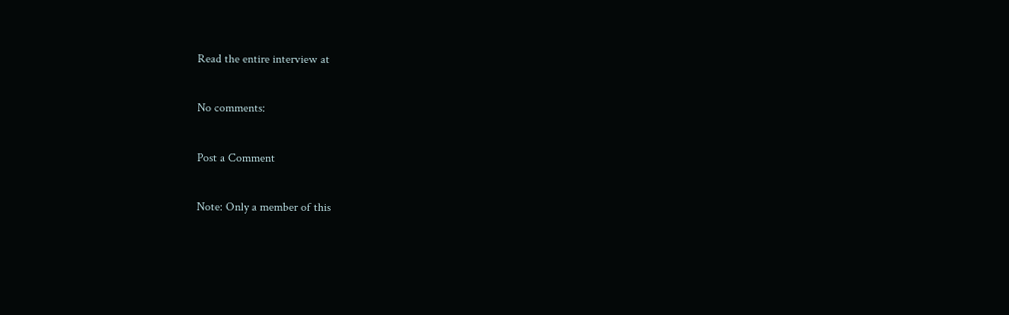Read the entire interview at

No comments:

Post a Comment

Note: Only a member of this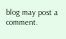blog may post a comment.